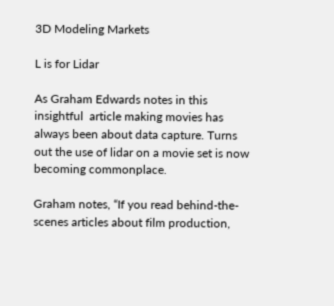3D Modeling Markets

L is for Lidar

As Graham Edwards notes in this insightful  article making movies has always been about data capture. Turns out the use of lidar on a movie set is now becoming commonplace.

Graham notes, “If you read behind-the-scenes articles about film production,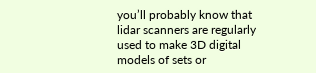you’ll probably know that lidar scanners are regularly used to make 3D digital models of sets or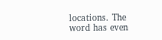locations. The word has even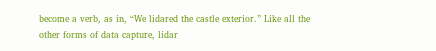become a verb, as in, “We lidared the castle exterior.” Like all the other forms of data capture, lidar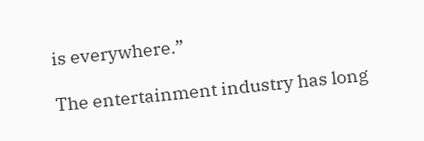is everywhere.”

The entertainment industry has long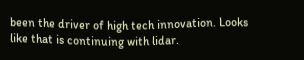been the driver of high tech innovation. Looks like that is continuing with lidar.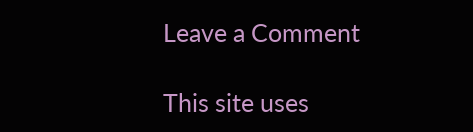Leave a Comment

This site uses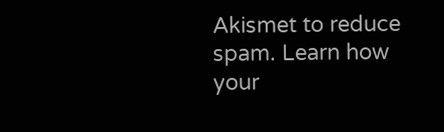Akismet to reduce spam. Learn how your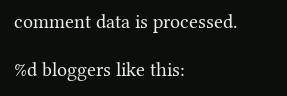comment data is processed.

%d bloggers like this: